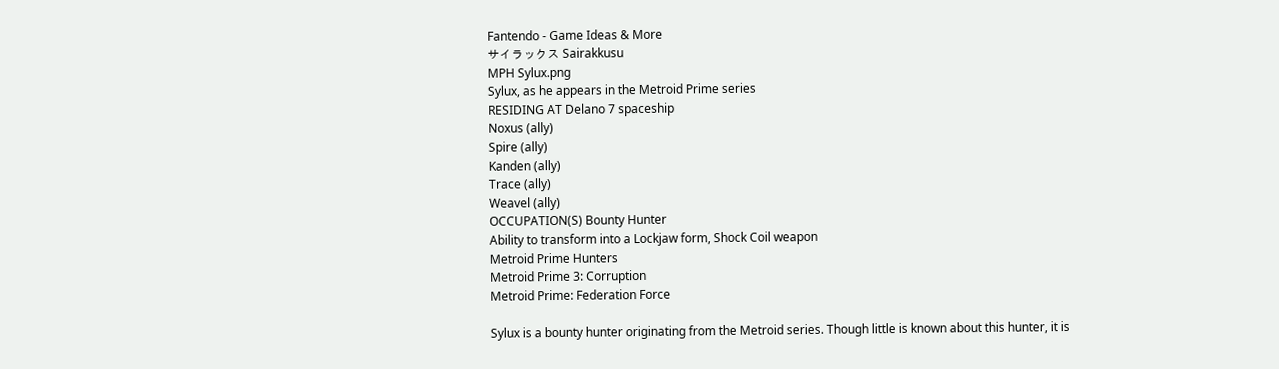Fantendo - Game Ideas & More
サイラックス Sairakkusu
MPH Sylux.png
Sylux, as he appears in the Metroid Prime series
RESIDING AT Delano 7 spaceship
Noxus (ally)
Spire (ally)
Kanden (ally)
Trace (ally)
Weavel (ally)
OCCUPATION(S) Bounty Hunter
Ability to transform into a Lockjaw form, Shock Coil weapon
Metroid Prime Hunters
Metroid Prime 3: Corruption
Metroid Prime: Federation Force

Sylux is a bounty hunter originating from the Metroid series. Though little is known about this hunter, it is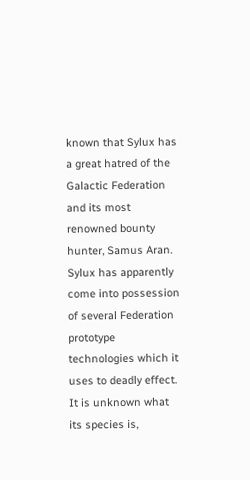known that Sylux has a great hatred of the Galactic Federation and its most renowned bounty hunter, Samus Aran. Sylux has apparently come into possession of several Federation prototype technologies which it uses to deadly effect. It is unknown what its species is,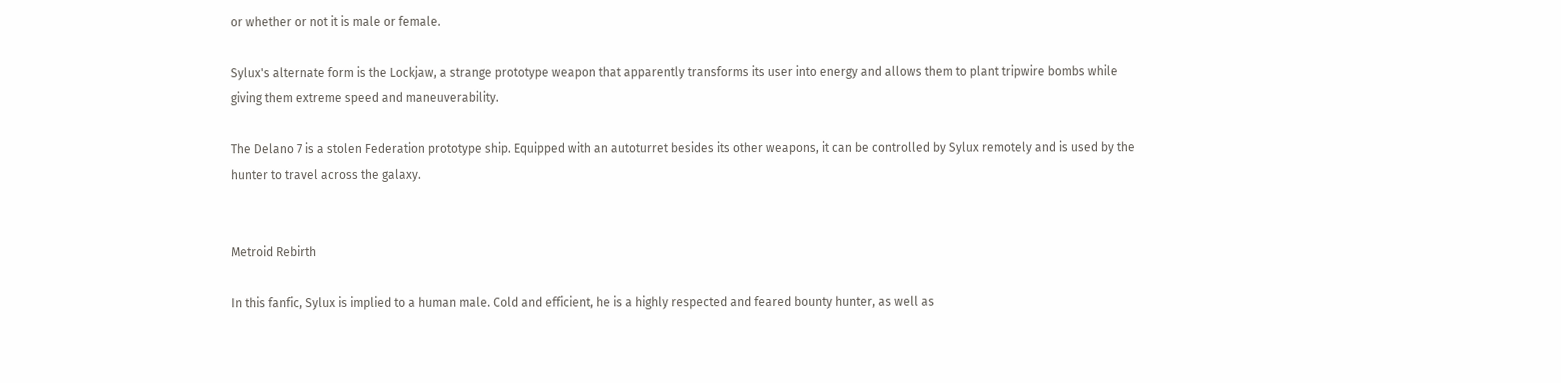or whether or not it is male or female.

Sylux's alternate form is the Lockjaw, a strange prototype weapon that apparently transforms its user into energy and allows them to plant tripwire bombs while giving them extreme speed and maneuverability.

The Delano 7 is a stolen Federation prototype ship. Equipped with an autoturret besides its other weapons, it can be controlled by Sylux remotely and is used by the hunter to travel across the galaxy.


Metroid Rebirth

In this fanfic, Sylux is implied to a human male. Cold and efficient, he is a highly respected and feared bounty hunter, as well as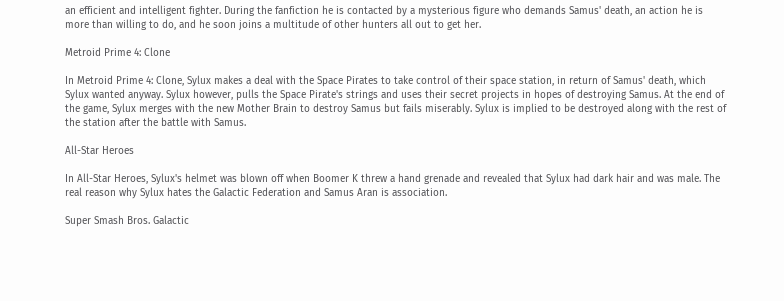an efficient and intelligent fighter. During the fanfiction he is contacted by a mysterious figure who demands Samus' death, an action he is more than willing to do, and he soon joins a multitude of other hunters all out to get her.

Metroid Prime 4: Clone

In Metroid Prime 4: Clone, Sylux makes a deal with the Space Pirates to take control of their space station, in return of Samus' death, which Sylux wanted anyway. Sylux however, pulls the Space Pirate's strings and uses their secret projects in hopes of destroying Samus. At the end of the game, Sylux merges with the new Mother Brain to destroy Samus but fails miserably. Sylux is implied to be destroyed along with the rest of the station after the battle with Samus.

All-Star Heroes

In All-Star Heroes, Sylux's helmet was blown off when Boomer K threw a hand grenade and revealed that Sylux had dark hair and was male. The real reason why Sylux hates the Galactic Federation and Samus Aran is association.

Super Smash Bros. Galactic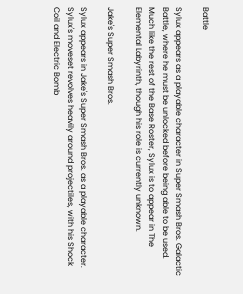Battle

Sylux appears as a playable character in Super Smash Bros. Galactic Battle, where he must be unlocked before being able to be used. Much like the rest of the Base Roster, Sylux is to appear in The Elemental Labyrinth, though his role is currently unknown.

Jake's Super Smash Bros.

Sylux appears in Jake's Super Smash Bros. as a playable character. Sylux's moveset revolves heavily around projectiles, with his Shock Coil and Electric Bomb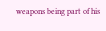weapons being part of his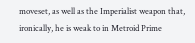moveset, as well as the Imperialist weapon that, ironically, he is weak to in Metroid Prime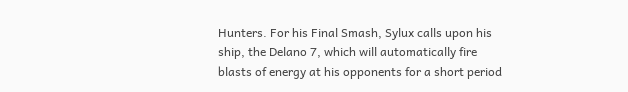Hunters. For his Final Smash, Sylux calls upon his ship, the Delano 7, which will automatically fire blasts of energy at his opponents for a short period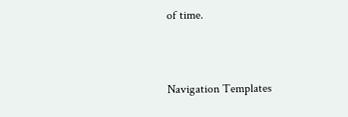of time.


Navigation Templates